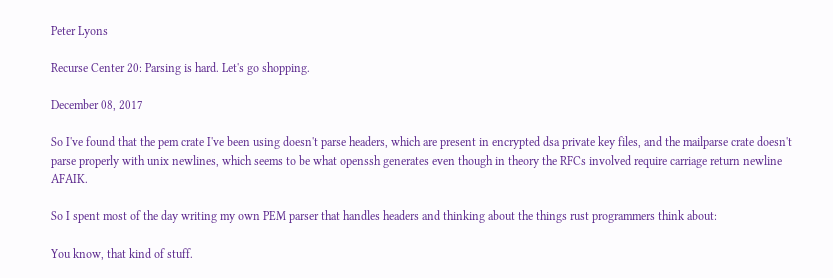Peter Lyons

Recurse Center 20: Parsing is hard. Let's go shopping.

December 08, 2017

So I've found that the pem crate I've been using doesn't parse headers, which are present in encrypted dsa private key files, and the mailparse crate doesn't parse properly with unix newlines, which seems to be what openssh generates even though in theory the RFCs involved require carriage return newline AFAIK.

So I spent most of the day writing my own PEM parser that handles headers and thinking about the things rust programmers think about:

You know, that kind of stuff.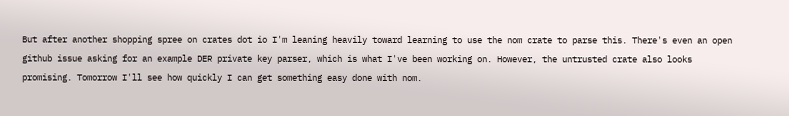But after another shopping spree on crates dot io I'm leaning heavily toward learning to use the nom crate to parse this. There's even an open github issue asking for an example DER private key parser, which is what I've been working on. However, the untrusted crate also looks promising. Tomorrow I'll see how quickly I can get something easy done with nom.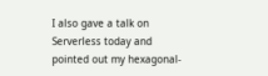I also gave a talk on Serverless today and pointed out my hexagonal-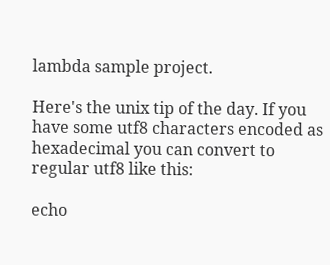lambda sample project.

Here's the unix tip of the day. If you have some utf8 characters encoded as hexadecimal you can convert to regular utf8 like this:

echo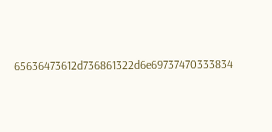65636473612d736861322d6e69737470333834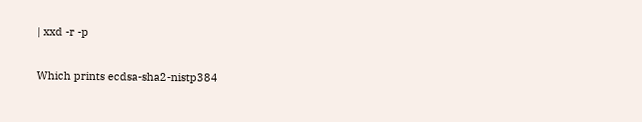| xxd -r -p

Which prints ecdsa-sha2-nistp384